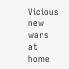Vicious new wars at home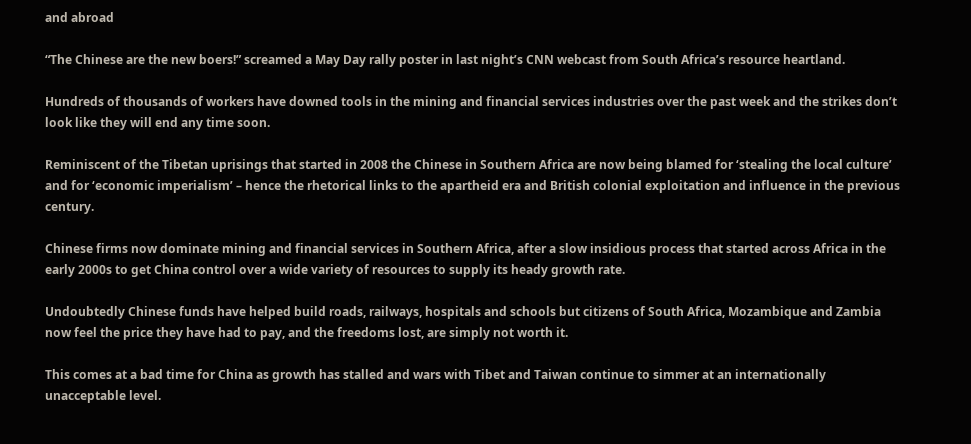and abroad

“The Chinese are the new boers!” screamed a May Day rally poster in last night’s CNN webcast from South Africa’s resource heartland.

Hundreds of thousands of workers have downed tools in the mining and financial services industries over the past week and the strikes don’t look like they will end any time soon.

Reminiscent of the Tibetan uprisings that started in 2008 the Chinese in Southern Africa are now being blamed for ‘stealing the local culture’ and for ‘economic imperialism’ – hence the rhetorical links to the apartheid era and British colonial exploitation and influence in the previous century.

Chinese firms now dominate mining and financial services in Southern Africa, after a slow insidious process that started across Africa in the early 2000s to get China control over a wide variety of resources to supply its heady growth rate.

Undoubtedly Chinese funds have helped build roads, railways, hospitals and schools but citizens of South Africa, Mozambique and Zambia now feel the price they have had to pay, and the freedoms lost, are simply not worth it.

This comes at a bad time for China as growth has stalled and wars with Tibet and Taiwan continue to simmer at an internationally unacceptable level.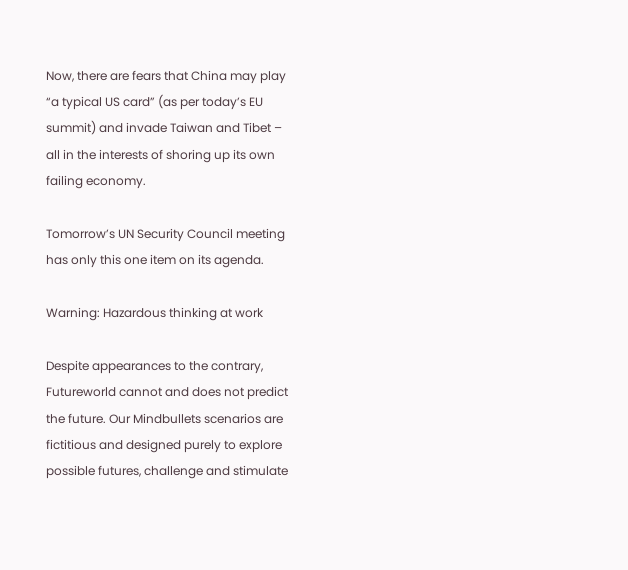Now, there are fears that China may play “a typical US card” (as per today’s EU summit) and invade Taiwan and Tibet – all in the interests of shoring up its own failing economy.

Tomorrow’s UN Security Council meeting has only this one item on its agenda.

Warning: Hazardous thinking at work

Despite appearances to the contrary, Futureworld cannot and does not predict the future. Our Mindbullets scenarios are fictitious and designed purely to explore possible futures, challenge and stimulate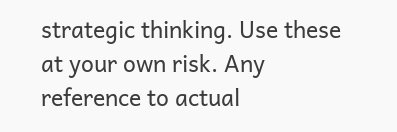strategic thinking. Use these at your own risk. Any reference to actual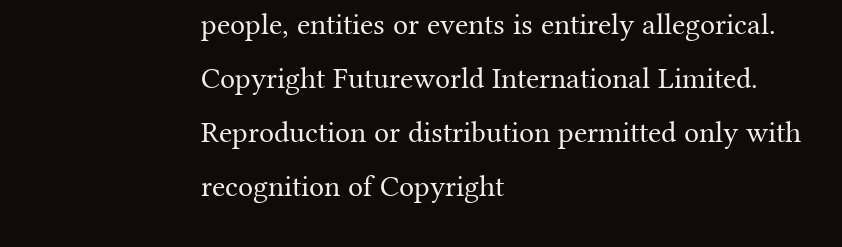people, entities or events is entirely allegorical. Copyright Futureworld International Limited. Reproduction or distribution permitted only with recognition of Copyright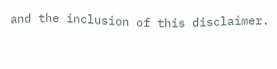and the inclusion of this disclaimer.